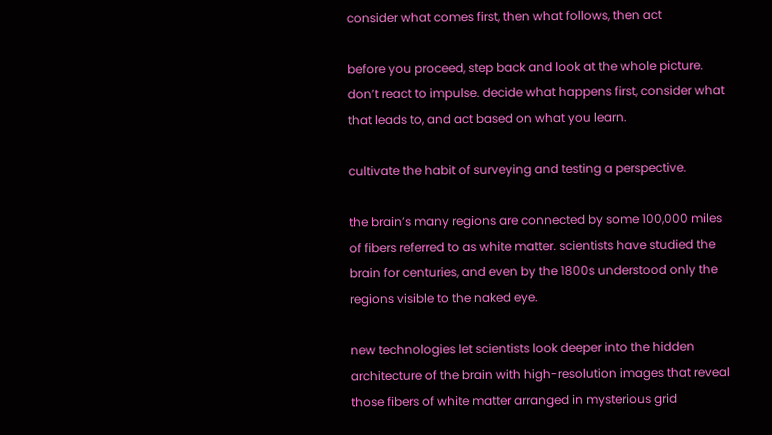consider what comes first, then what follows, then act

before you proceed, step back and look at the whole picture. don’t react to impulse. decide what happens first, consider what that leads to, and act based on what you learn.

cultivate the habit of surveying and testing a perspective.

the brain’s many regions are connected by some 100,000 miles of fibers referred to as white matter. scientists have studied the brain for centuries, and even by the 1800s understood only the regions visible to the naked eye.

new technologies let scientists look deeper into the hidden architecture of the brain with high-resolution images that reveal those fibers of white matter arranged in mysterious grid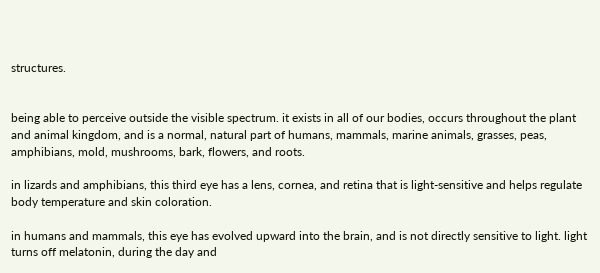structures.


being able to perceive outside the visible spectrum. it exists in all of our bodies, occurs throughout the plant and animal kingdom, and is a normal, natural part of humans, mammals, marine animals, grasses, peas, amphibians, mold, mushrooms, bark, flowers, and roots.

in lizards and amphibians, this third eye has a lens, cornea, and retina that is light-sensitive and helps regulate body temperature and skin coloration.

in humans and mammals, this eye has evolved upward into the brain, and is not directly sensitive to light. light turns off melatonin, during the day and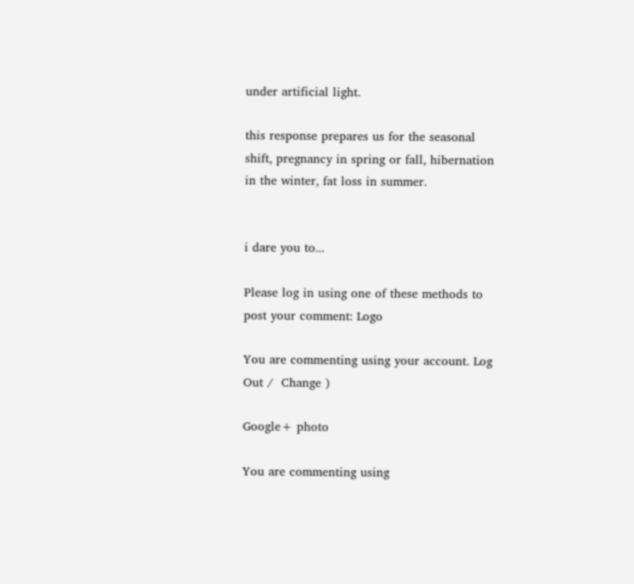under artificial light.

this response prepares us for the seasonal shift, pregnancy in spring or fall, hibernation in the winter, fat loss in summer.


i dare you to...

Please log in using one of these methods to post your comment: Logo

You are commenting using your account. Log Out /  Change )

Google+ photo

You are commenting using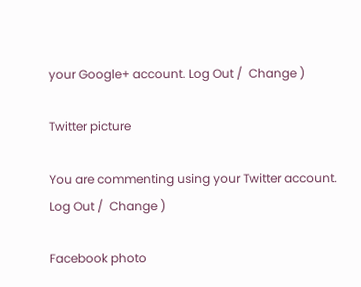your Google+ account. Log Out /  Change )

Twitter picture

You are commenting using your Twitter account. Log Out /  Change )

Facebook photo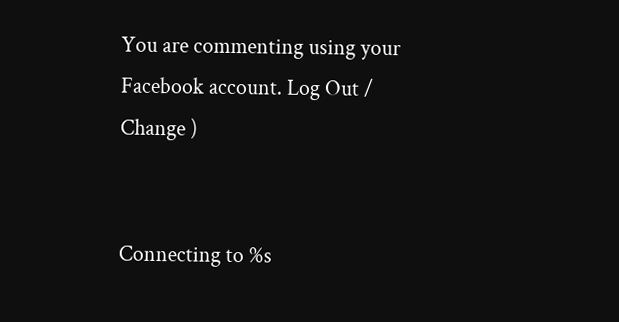You are commenting using your Facebook account. Log Out /  Change )


Connecting to %s